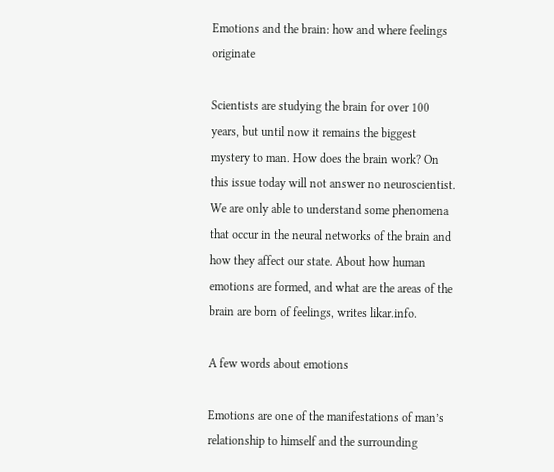Emotions and the brain: how and where feelings originate

Scientists are studying the brain for over 100 years, but until now it remains the biggest mystery to man. How does the brain work? On this issue today will not answer no neuroscientist. We are only able to understand some phenomena that occur in the neural networks of the brain and how they affect our state. About how human emotions are formed, and what are the areas of the brain are born of feelings, writes likar.info.

A few words about emotions

Emotions are one of the manifestations of man’s relationship to himself and the surrounding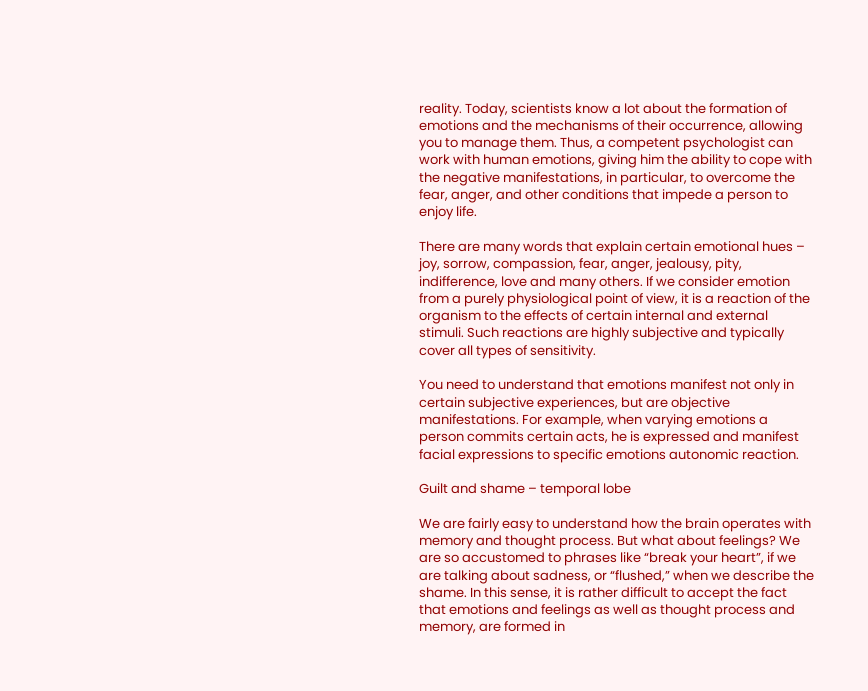reality. Today, scientists know a lot about the formation of emotions and the mechanisms of their occurrence, allowing you to manage them. Thus, a competent psychologist can work with human emotions, giving him the ability to cope with the negative manifestations, in particular, to overcome the fear, anger, and other conditions that impede a person to enjoy life.

There are many words that explain certain emotional hues – joy, sorrow, compassion, fear, anger, jealousy, pity, indifference, love and many others. If we consider emotion from a purely physiological point of view, it is a reaction of the organism to the effects of certain internal and external stimuli. Such reactions are highly subjective and typically cover all types of sensitivity.

You need to understand that emotions manifest not only in certain subjective experiences, but are objective manifestations. For example, when varying emotions a person commits certain acts, he is expressed and manifest facial expressions to specific emotions autonomic reaction.

Guilt and shame – temporal lobe

We are fairly easy to understand how the brain operates with memory and thought process. But what about feelings? We are so accustomed to phrases like “break your heart”, if we are talking about sadness, or “flushed,” when we describe the shame. In this sense, it is rather difficult to accept the fact that emotions and feelings as well as thought process and memory, are formed in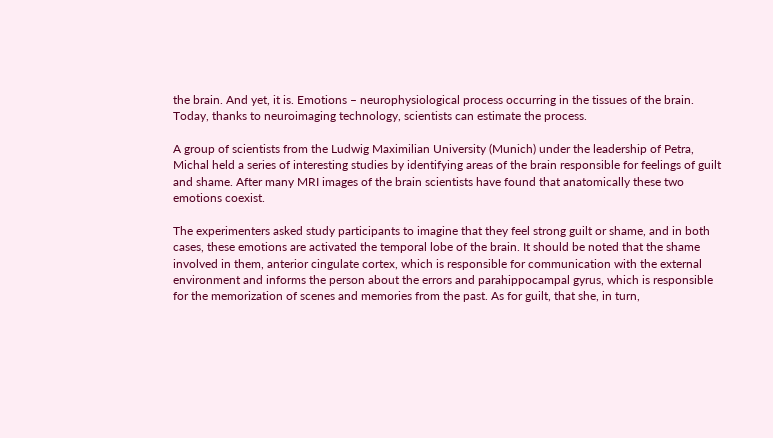the brain. And yet, it is. Emotions – neurophysiological process occurring in the tissues of the brain. Today, thanks to neuroimaging technology, scientists can estimate the process.

A group of scientists from the Ludwig Maximilian University (Munich) under the leadership of Petra, Michal held a series of interesting studies by identifying areas of the brain responsible for feelings of guilt and shame. After many MRI images of the brain scientists have found that anatomically these two emotions coexist.

The experimenters asked study participants to imagine that they feel strong guilt or shame, and in both cases, these emotions are activated the temporal lobe of the brain. It should be noted that the shame involved in them, anterior cingulate cortex, which is responsible for communication with the external environment and informs the person about the errors and parahippocampal gyrus, which is responsible for the memorization of scenes and memories from the past. As for guilt, that she, in turn,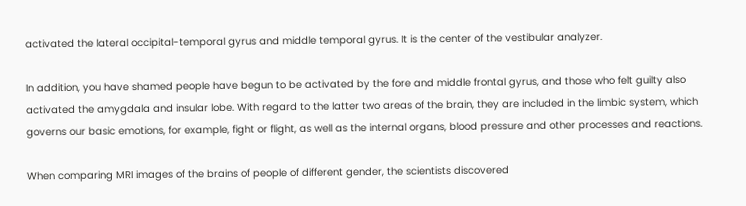activated the lateral occipital-temporal gyrus and middle temporal gyrus. It is the center of the vestibular analyzer.

In addition, you have shamed people have begun to be activated by the fore and middle frontal gyrus, and those who felt guilty also activated the amygdala and insular lobe. With regard to the latter two areas of the brain, they are included in the limbic system, which governs our basic emotions, for example, fight or flight, as well as the internal organs, blood pressure and other processes and reactions.

When comparing MRI images of the brains of people of different gender, the scientists discovered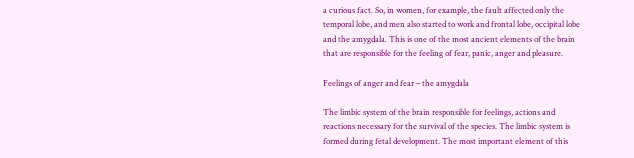a curious fact. So, in women, for example, the fault affected only the temporal lobe, and men also started to work and frontal lobe, occipital lobe and the amygdala. This is one of the most ancient elements of the brain that are responsible for the feeling of fear, panic, anger and pleasure.

Feelings of anger and fear – the amygdala

The limbic system of the brain responsible for feelings, actions and reactions necessary for the survival of the species. The limbic system is formed during fetal development. The most important element of this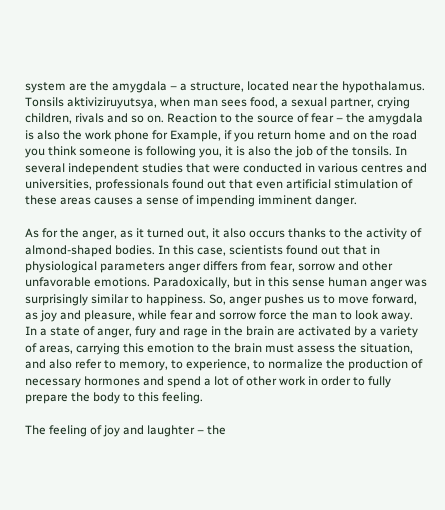system are the amygdala – a structure, located near the hypothalamus. Tonsils aktiviziruyutsya, when man sees food, a sexual partner, crying children, rivals and so on. Reaction to the source of fear – the amygdala is also the work phone for Example, if you return home and on the road you think someone is following you, it is also the job of the tonsils. In several independent studies that were conducted in various centres and universities, professionals found out that even artificial stimulation of these areas causes a sense of impending imminent danger.

As for the anger, as it turned out, it also occurs thanks to the activity of almond-shaped bodies. In this case, scientists found out that in physiological parameters anger differs from fear, sorrow and other unfavorable emotions. Paradoxically, but in this sense human anger was surprisingly similar to happiness. So, anger pushes us to move forward, as joy and pleasure, while fear and sorrow force the man to look away. In a state of anger, fury and rage in the brain are activated by a variety of areas, carrying this emotion to the brain must assess the situation, and also refer to memory, to experience, to normalize the production of necessary hormones and spend a lot of other work in order to fully prepare the body to this feeling.

The feeling of joy and laughter – the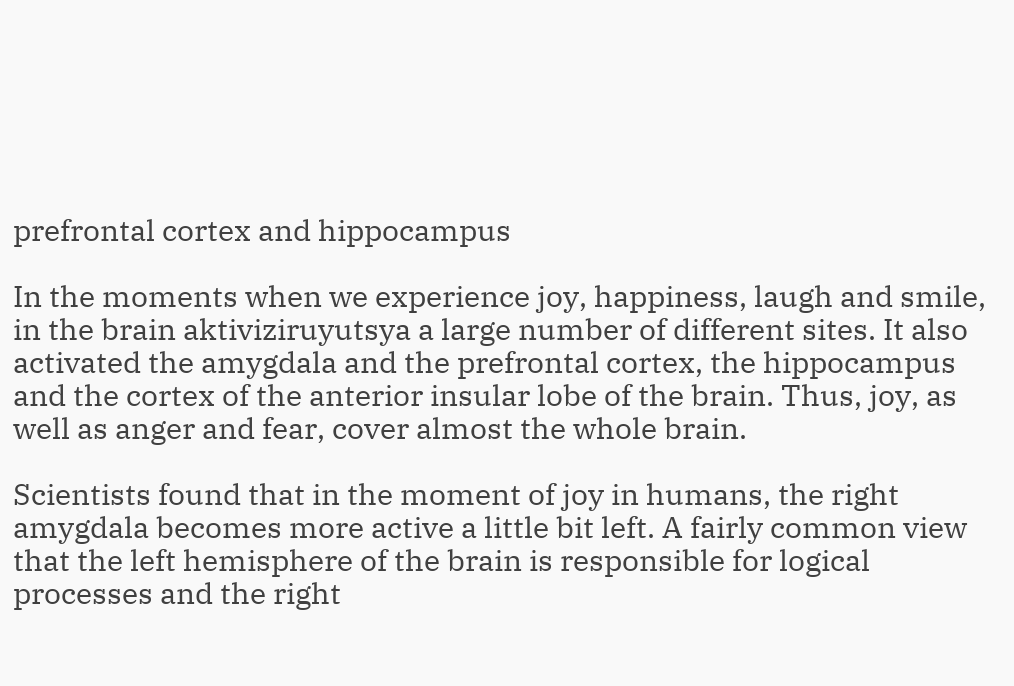prefrontal cortex and hippocampus

In the moments when we experience joy, happiness, laugh and smile, in the brain aktiviziruyutsya a large number of different sites. It also activated the amygdala and the prefrontal cortex, the hippocampus and the cortex of the anterior insular lobe of the brain. Thus, joy, as well as anger and fear, cover almost the whole brain.

Scientists found that in the moment of joy in humans, the right amygdala becomes more active a little bit left. A fairly common view that the left hemisphere of the brain is responsible for logical processes and the right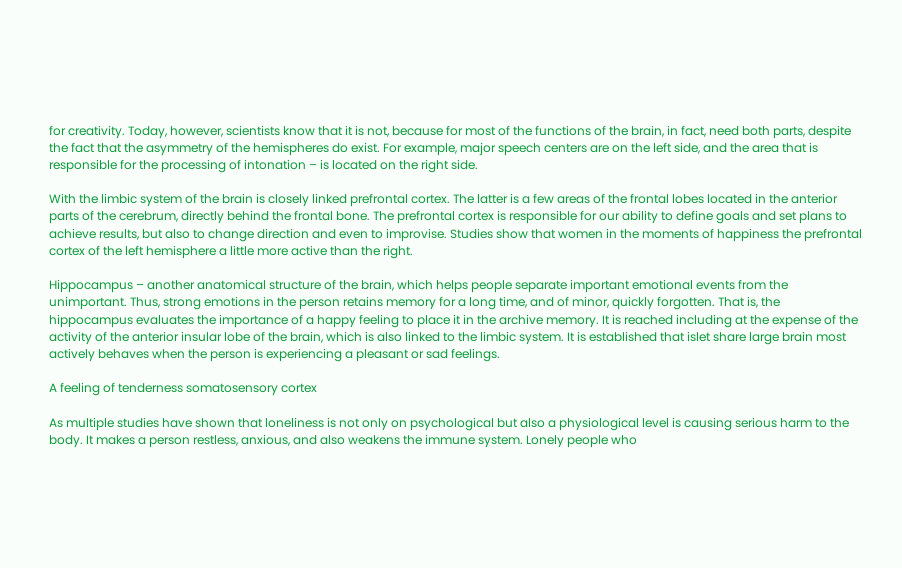for creativity. Today, however, scientists know that it is not, because for most of the functions of the brain, in fact, need both parts, despite the fact that the asymmetry of the hemispheres do exist. For example, major speech centers are on the left side, and the area that is responsible for the processing of intonation – is located on the right side.

With the limbic system of the brain is closely linked prefrontal cortex. The latter is a few areas of the frontal lobes located in the anterior parts of the cerebrum, directly behind the frontal bone. The prefrontal cortex is responsible for our ability to define goals and set plans to achieve results, but also to change direction and even to improvise. Studies show that women in the moments of happiness the prefrontal cortex of the left hemisphere a little more active than the right.

Hippocampus – another anatomical structure of the brain, which helps people separate important emotional events from the unimportant. Thus, strong emotions in the person retains memory for a long time, and of minor, quickly forgotten. That is, the hippocampus evaluates the importance of a happy feeling to place it in the archive memory. It is reached including at the expense of the activity of the anterior insular lobe of the brain, which is also linked to the limbic system. It is established that islet share large brain most actively behaves when the person is experiencing a pleasant or sad feelings.

A feeling of tenderness somatosensory cortex

As multiple studies have shown that loneliness is not only on psychological but also a physiological level is causing serious harm to the body. It makes a person restless, anxious, and also weakens the immune system. Lonely people who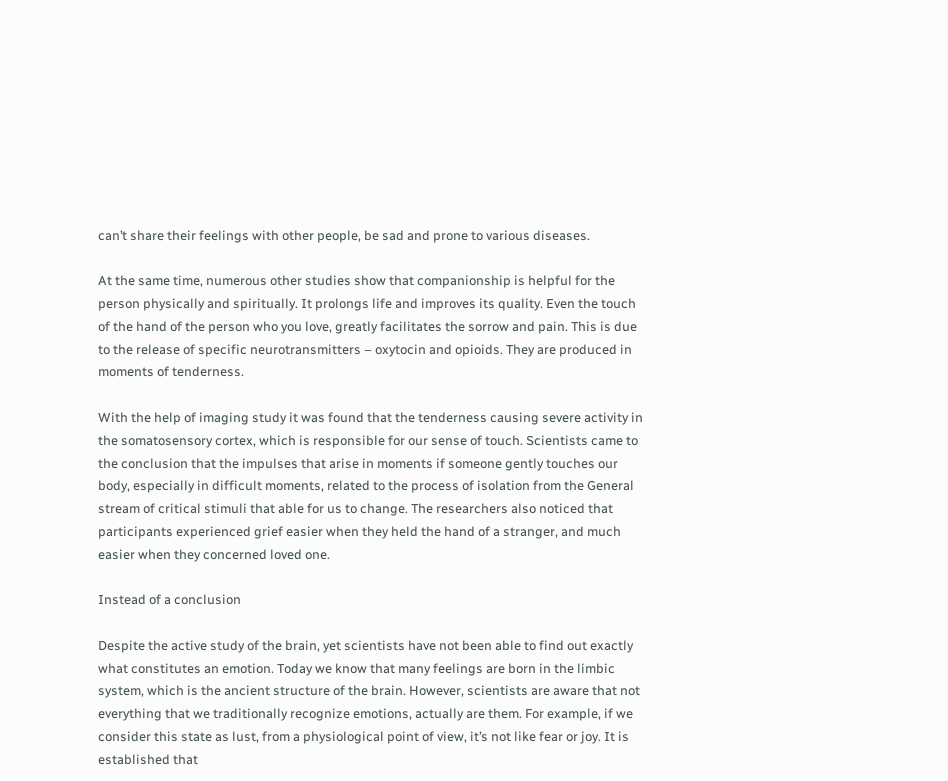can’t share their feelings with other people, be sad and prone to various diseases.

At the same time, numerous other studies show that companionship is helpful for the person physically and spiritually. It prolongs life and improves its quality. Even the touch of the hand of the person who you love, greatly facilitates the sorrow and pain. This is due to the release of specific neurotransmitters – oxytocin and opioids. They are produced in moments of tenderness.

With the help of imaging study it was found that the tenderness causing severe activity in the somatosensory cortex, which is responsible for our sense of touch. Scientists came to the conclusion that the impulses that arise in moments if someone gently touches our body, especially in difficult moments, related to the process of isolation from the General stream of critical stimuli that able for us to change. The researchers also noticed that participants experienced grief easier when they held the hand of a stranger, and much easier when they concerned loved one.

Instead of a conclusion

Despite the active study of the brain, yet scientists have not been able to find out exactly what constitutes an emotion. Today we know that many feelings are born in the limbic system, which is the ancient structure of the brain. However, scientists are aware that not everything that we traditionally recognize emotions, actually are them. For example, if we consider this state as lust, from a physiological point of view, it’s not like fear or joy. It is established that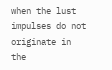when the lust impulses do not originate in the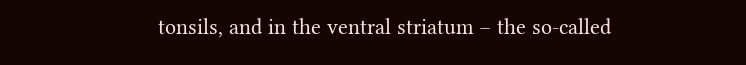tonsils, and in the ventral striatum – the so-called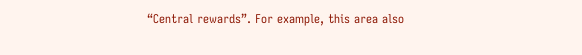“Central rewards”. For example, this area also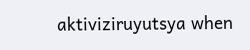aktiviziruyutsya when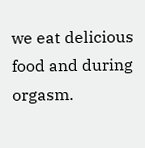we eat delicious food and during orgasm.